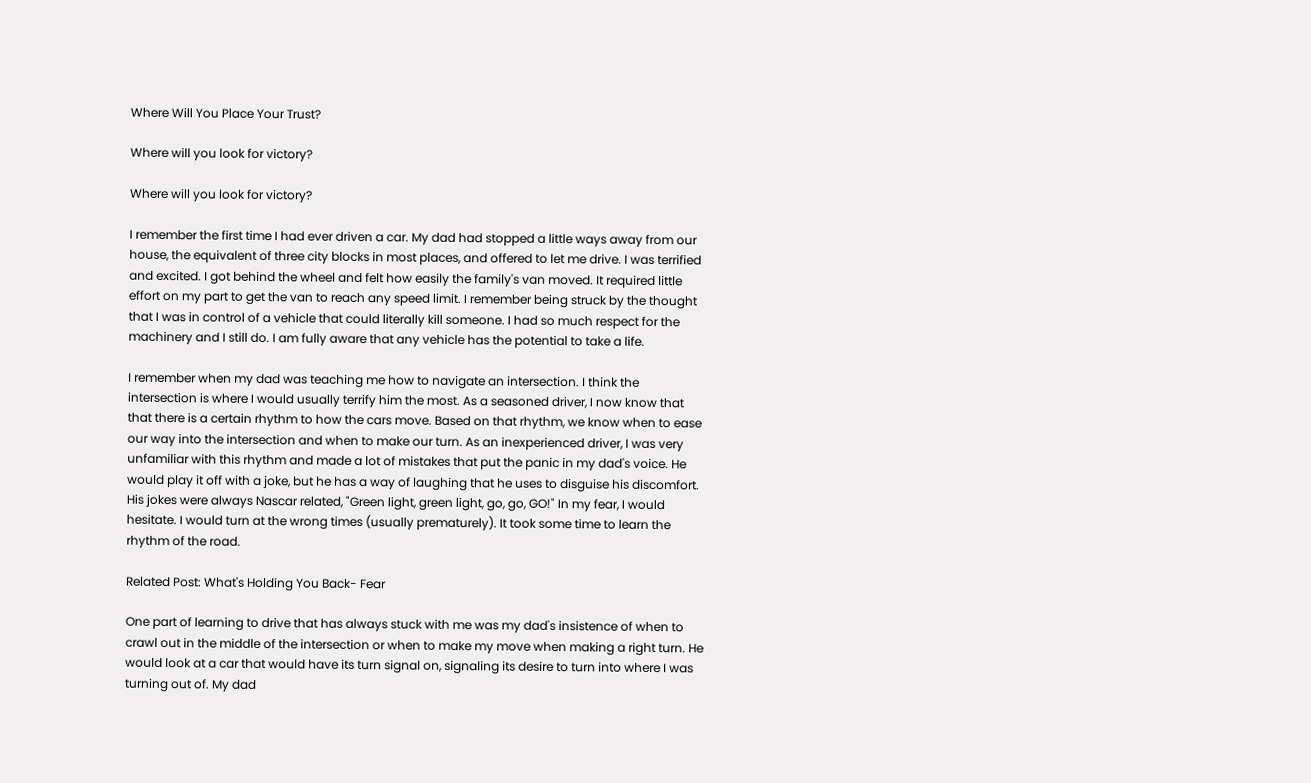Where Will You Place Your Trust?

Where will you look for victory?

Where will you look for victory?

I remember the first time I had ever driven a car. My dad had stopped a little ways away from our house, the equivalent of three city blocks in most places, and offered to let me drive. I was terrified and excited. I got behind the wheel and felt how easily the family's van moved. It required little effort on my part to get the van to reach any speed limit. I remember being struck by the thought that I was in control of a vehicle that could literally kill someone. I had so much respect for the machinery and I still do. I am fully aware that any vehicle has the potential to take a life.

I remember when my dad was teaching me how to navigate an intersection. I think the intersection is where I would usually terrify him the most. As a seasoned driver, I now know that that there is a certain rhythm to how the cars move. Based on that rhythm, we know when to ease our way into the intersection and when to make our turn. As an inexperienced driver, I was very unfamiliar with this rhythm and made a lot of mistakes that put the panic in my dad's voice. He would play it off with a joke, but he has a way of laughing that he uses to disguise his discomfort. His jokes were always Nascar related, "Green light, green light, go, go, GO!" In my fear, I would hesitate. I would turn at the wrong times (usually prematurely). It took some time to learn the rhythm of the road.

Related Post: What's Holding You Back- Fear

One part of learning to drive that has always stuck with me was my dad's insistence of when to crawl out in the middle of the intersection or when to make my move when making a right turn. He would look at a car that would have its turn signal on, signaling its desire to turn into where I was turning out of. My dad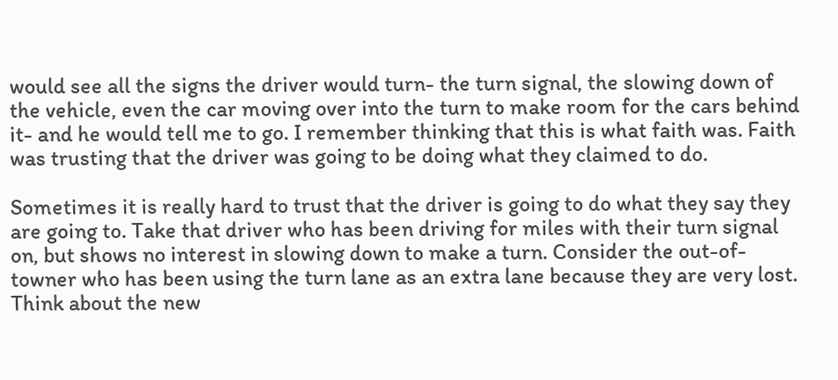would see all the signs the driver would turn- the turn signal, the slowing down of the vehicle, even the car moving over into the turn to make room for the cars behind it- and he would tell me to go. I remember thinking that this is what faith was. Faith was trusting that the driver was going to be doing what they claimed to do.

Sometimes it is really hard to trust that the driver is going to do what they say they are going to. Take that driver who has been driving for miles with their turn signal on, but shows no interest in slowing down to make a turn. Consider the out-of-towner who has been using the turn lane as an extra lane because they are very lost. Think about the new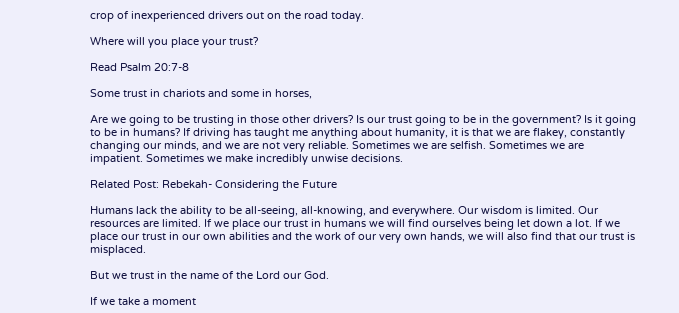crop of inexperienced drivers out on the road today.

Where will you place your trust?

Read Psalm 20:7-8

Some trust in chariots and some in horses,

Are we going to be trusting in those other drivers? Is our trust going to be in the government? Is it going to be in humans? If driving has taught me anything about humanity, it is that we are flakey, constantly changing our minds, and we are not very reliable. Sometimes we are selfish. Sometimes we are impatient. Sometimes we make incredibly unwise decisions.

Related Post: Rebekah- Considering the Future

Humans lack the ability to be all-seeing, all-knowing, and everywhere. Our wisdom is limited. Our resources are limited. If we place our trust in humans we will find ourselves being let down a lot. If we place our trust in our own abilities and the work of our very own hands, we will also find that our trust is misplaced.

But we trust in the name of the Lord our God.

If we take a moment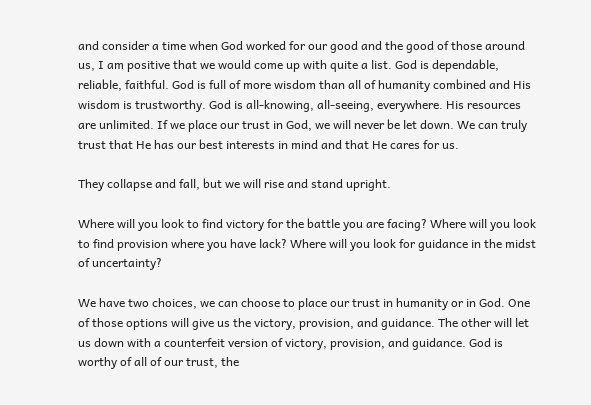and consider a time when God worked for our good and the good of those around us, I am positive that we would come up with quite a list. God is dependable, reliable, faithful. God is full of more wisdom than all of humanity combined and His wisdom is trustworthy. God is all-knowing, all-seeing, everywhere. His resources are unlimited. If we place our trust in God, we will never be let down. We can truly trust that He has our best interests in mind and that He cares for us.

They collapse and fall, but we will rise and stand upright.

Where will you look to find victory for the battle you are facing? Where will you look to find provision where you have lack? Where will you look for guidance in the midst of uncertainty?

We have two choices, we can choose to place our trust in humanity or in God. One of those options will give us the victory, provision, and guidance. The other will let us down with a counterfeit version of victory, provision, and guidance. God is worthy of all of our trust, the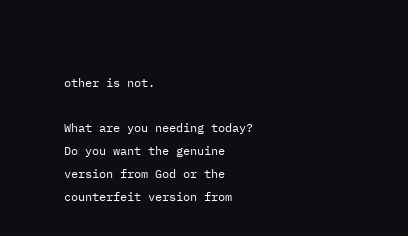other is not.

What are you needing today? Do you want the genuine version from God or the counterfeit version from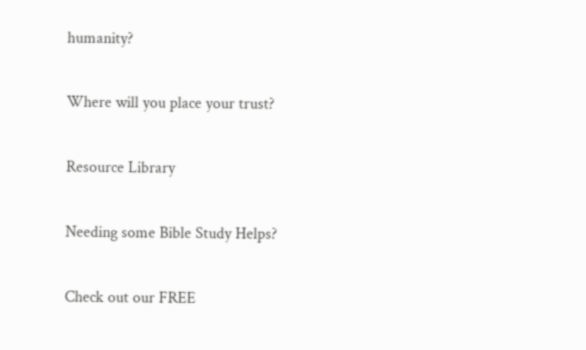humanity?

Where will you place your trust?

Resource Library

Needing some Bible Study Helps?

Check out our FREE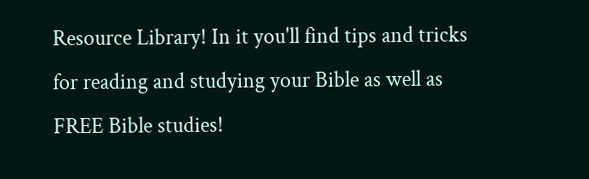Resource Library! In it you'll find tips and tricks for reading and studying your Bible as well as FREE Bible studies!